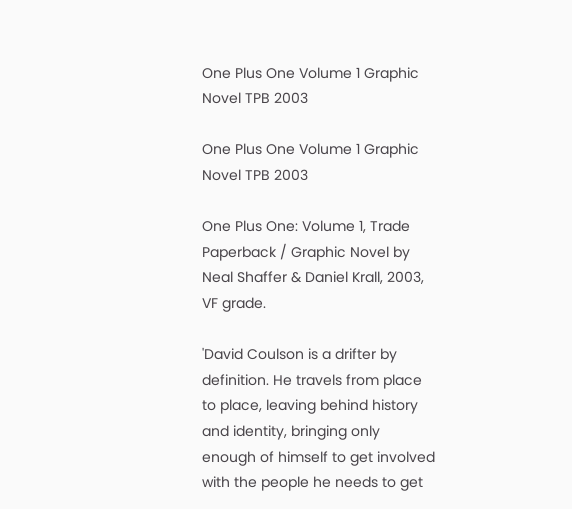One Plus One Volume 1 Graphic Novel TPB 2003

One Plus One Volume 1 Graphic Novel TPB 2003

One Plus One: Volume 1, Trade Paperback / Graphic Novel by Neal Shaffer & Daniel Krall, 2003, VF grade.

'David Coulson is a drifter by definition. He travels from place to place, leaving behind history and identity, bringing only enough of himself to get involved with the people he needs to get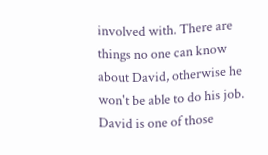involved with. There are things no one can know about David, otherwise he won't be able to do his job. David is one of those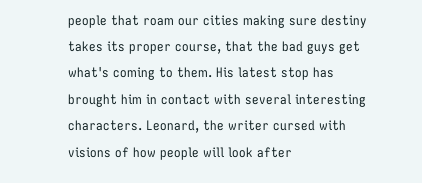people that roam our cities making sure destiny takes its proper course, that the bad guys get what's coming to them. His latest stop has brought him in contact with several interesting characters. Leonard, the writer cursed with visions of how people will look after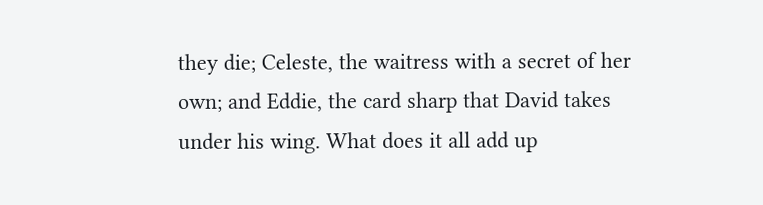they die; Celeste, the waitress with a secret of her own; and Eddie, the card sharp that David takes under his wing. What does it all add up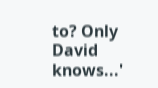to? Only David knows...'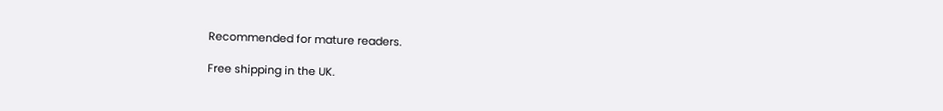Recommended for mature readers.

Free shipping in the UK.